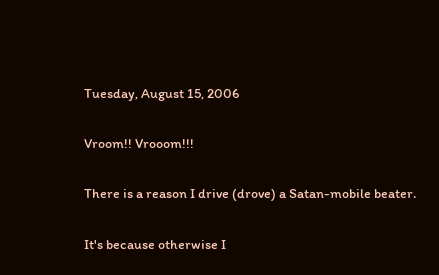Tuesday, August 15, 2006

Vroom!! Vrooom!!!

There is a reason I drive (drove) a Satan-mobile beater.

It's because otherwise I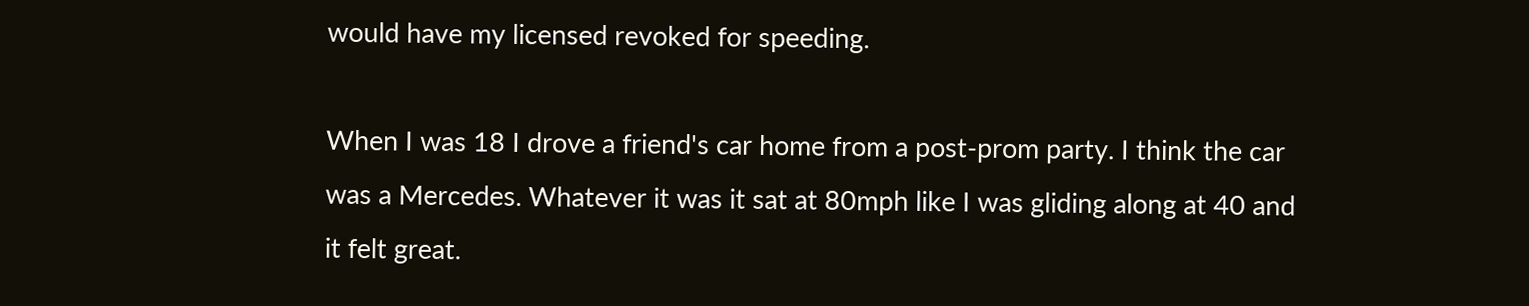would have my licensed revoked for speeding.

When I was 18 I drove a friend's car home from a post-prom party. I think the car was a Mercedes. Whatever it was it sat at 80mph like I was gliding along at 40 and it felt great.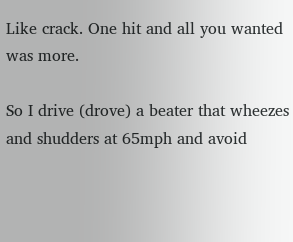Like crack. One hit and all you wanted was more.

So I drive (drove) a beater that wheezes and shudders at 65mph and avoid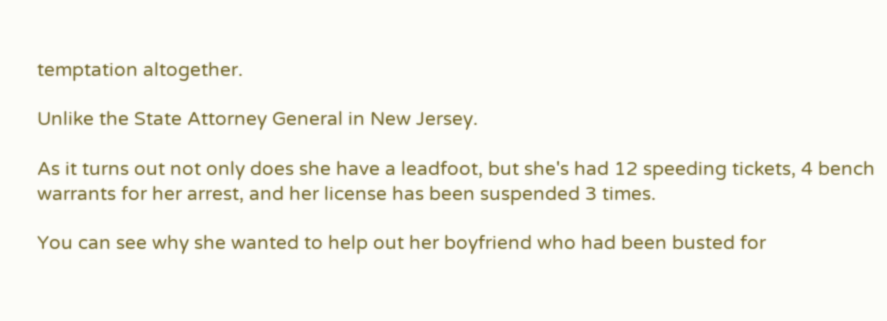temptation altogether.

Unlike the State Attorney General in New Jersey.

As it turns out not only does she have a leadfoot, but she's had 12 speeding tickets, 4 bench warrants for her arrest, and her license has been suspended 3 times.

You can see why she wanted to help out her boyfriend who had been busted for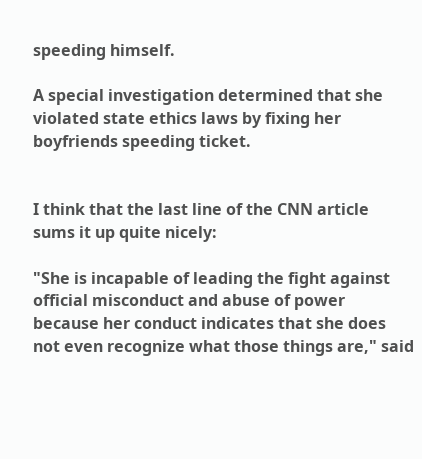speeding himself.

A special investigation determined that she violated state ethics laws by fixing her boyfriends speeding ticket.


I think that the last line of the CNN article sums it up quite nicely:

"She is incapable of leading the fight against official misconduct and abuse of power because her conduct indicates that she does not even recognize what those things are," said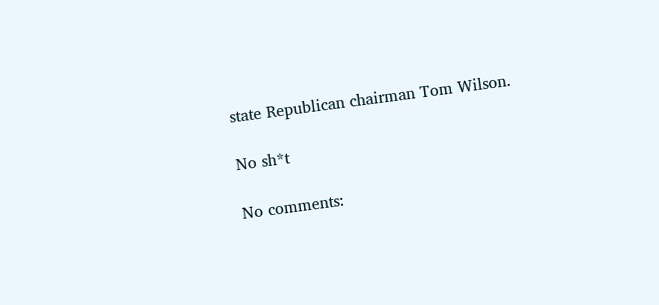state Republican chairman Tom Wilson.

No sh*t

No comments: